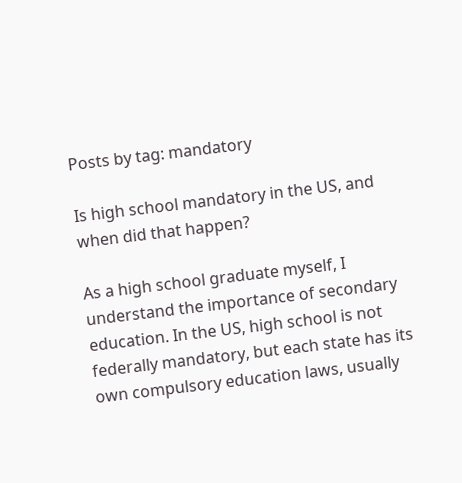Posts by tag: mandatory

Is high school mandatory in the US, and when did that happen?

As a high school graduate myself, I understand the importance of secondary education. In the US, high school is not federally mandatory, but each state has its own compulsory education laws, usually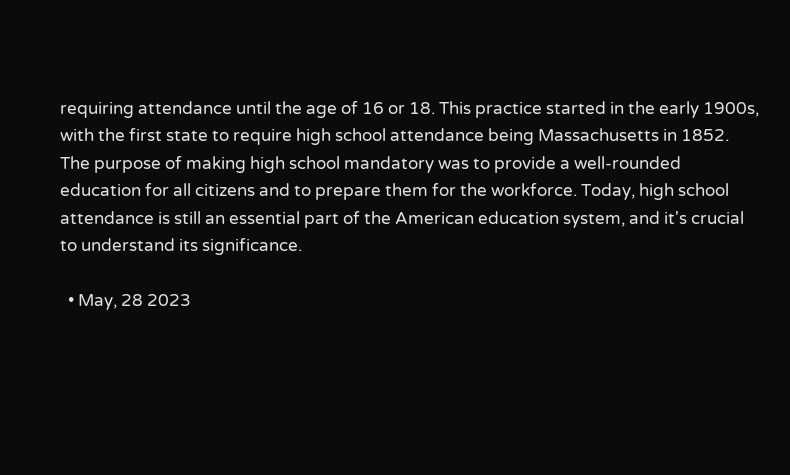requiring attendance until the age of 16 or 18. This practice started in the early 1900s, with the first state to require high school attendance being Massachusetts in 1852. The purpose of making high school mandatory was to provide a well-rounded education for all citizens and to prepare them for the workforce. Today, high school attendance is still an essential part of the American education system, and it's crucial to understand its significance.

  • May, 28 2023